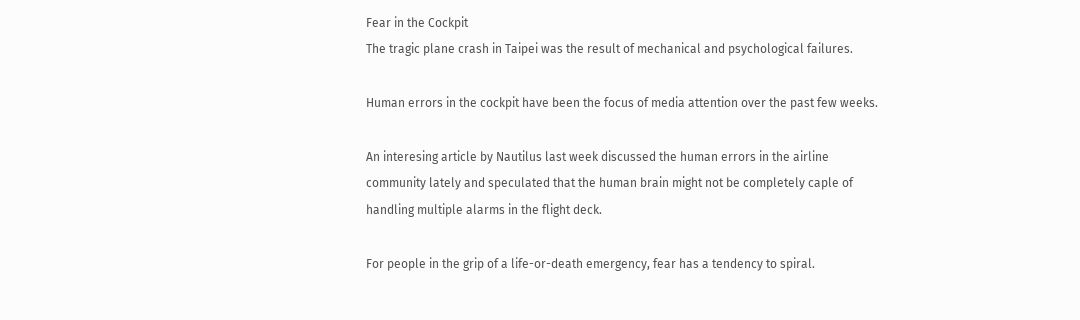Fear in the Cockpit
The tragic plane crash in Taipei was the result of mechanical and psychological failures.

Human errors in the cockpit have been the focus of media attention over the past few weeks.

An interesing article by Nautilus last week discussed the human errors in the airline community lately and speculated that the human brain might not be completely caple of handling multiple alarms in the flight deck.

For people in the grip of a life-or-death emergency, fear has a tendency to spiral.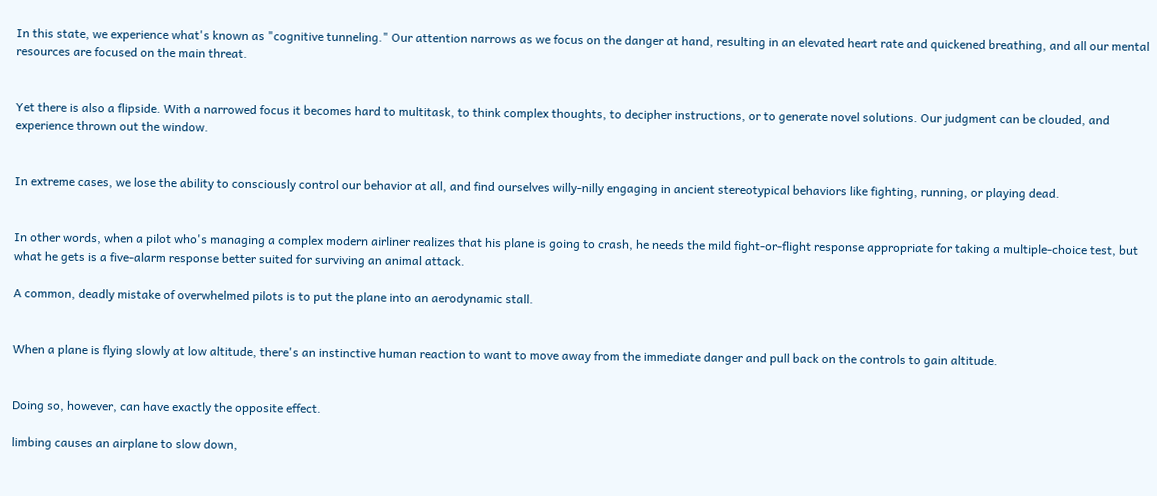In this state, we experience what's known as "cognitive tunneling." Our attention narrows as we focus on the danger at hand, resulting in an elevated heart rate and quickened breathing, and all our mental resources are focused on the main threat.


Yet there is also a flipside. With a narrowed focus it becomes hard to multitask, to think complex thoughts, to decipher instructions, or to generate novel solutions. Our judgment can be clouded, and experience thrown out the window.


In extreme cases, we lose the ability to consciously control our behavior at all, and find ourselves willy-nilly engaging in ancient stereotypical behaviors like fighting, running, or playing dead.


In other words, when a pilot who's managing a complex modern airliner realizes that his plane is going to crash, he needs the mild fight-or-flight response appropriate for taking a multiple-choice test, but what he gets is a five-alarm response better suited for surviving an animal attack.

A common, deadly mistake of overwhelmed pilots is to put the plane into an aerodynamic stall.


When a plane is flying slowly at low altitude, there's an instinctive human reaction to want to move away from the immediate danger and pull back on the controls to gain altitude.


Doing so, however, can have exactly the opposite effect.

limbing causes an airplane to slow down,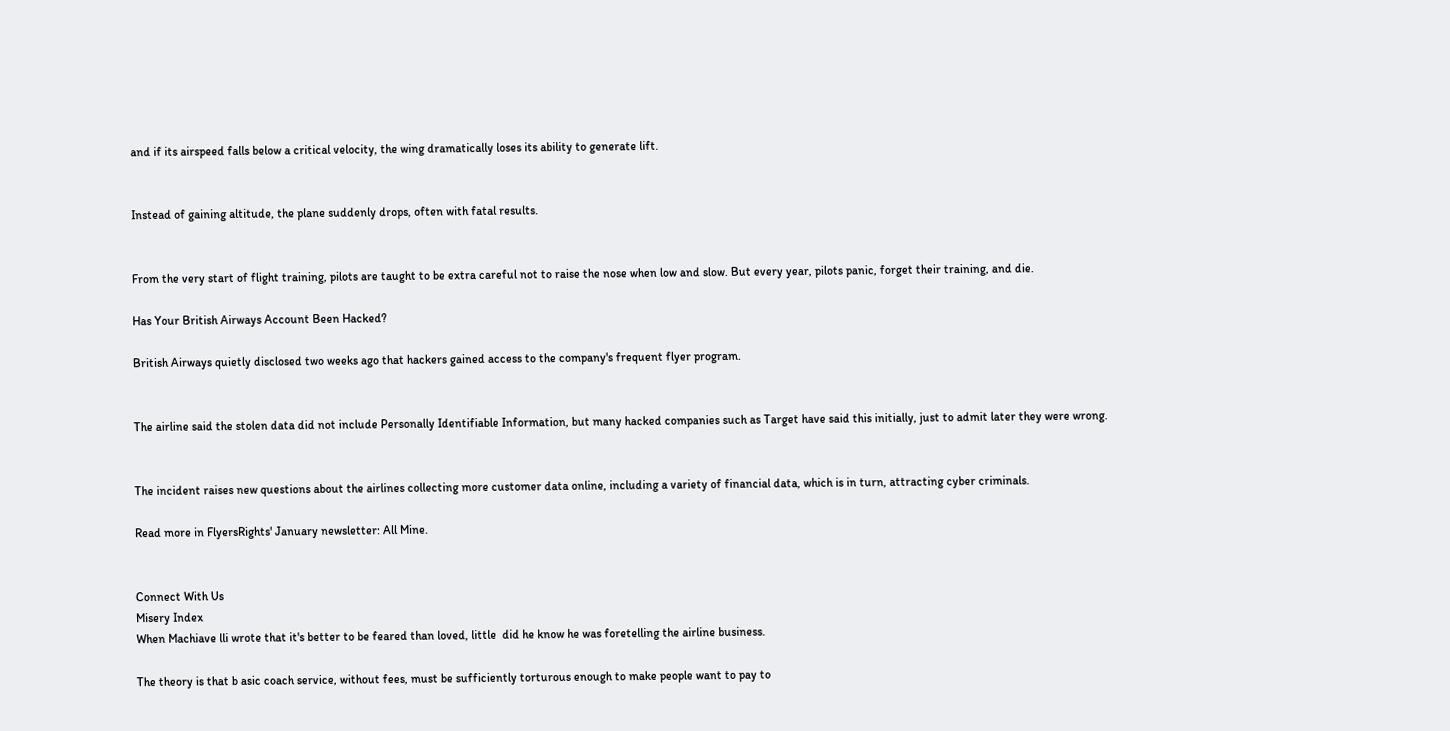and if its airspeed falls below a critical velocity, the wing dramatically loses its ability to generate lift.


Instead of gaining altitude, the plane suddenly drops, often with fatal results.


From the very start of flight training, pilots are taught to be extra careful not to raise the nose when low and slow. But every year, pilots panic, forget their training, and die.

Has Your British Airways Account Been Hacked?

British Airways quietly disclosed two weeks ago that hackers gained access to the company's frequent flyer program.


The airline said the stolen data did not include Personally Identifiable Information, but many hacked companies such as Target have said this initially, just to admit later they were wrong.


The incident raises new questions about the airlines collecting more customer data online, including a variety of financial data, which is in turn, attracting cyber criminals.

Read more in FlyersRights' January newsletter: All Mine.


Connect With Us
Misery Index
When Machiave lli wrote that it's better to be feared than loved, little  did he know he was foretelling the airline business.

The theory is that b asic coach service, without fees, must be sufficiently torturous enough to make people want to pay to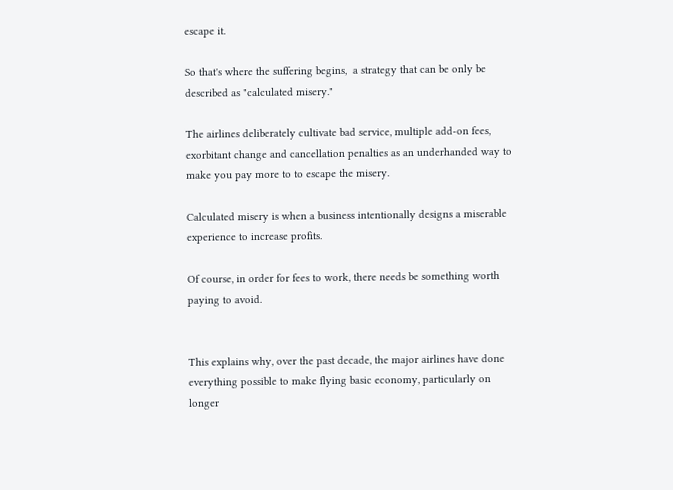escape it.

So that's where the suffering begins,  a strategy that can be only be described as "calculated misery."

The airlines deliberately cultivate bad service, multiple add-on fees, exorbitant change and cancellation penalties as an underhanded way to make you pay more to to escape the misery.

Calculated misery is when a business intentionally designs a miserable experience to increase profits.

Of course, in order for fees to work, there needs be something worth paying to avoid.


This explains why, over the past decade, the major airlines have done everything possible to make flying basic economy, particularly on longer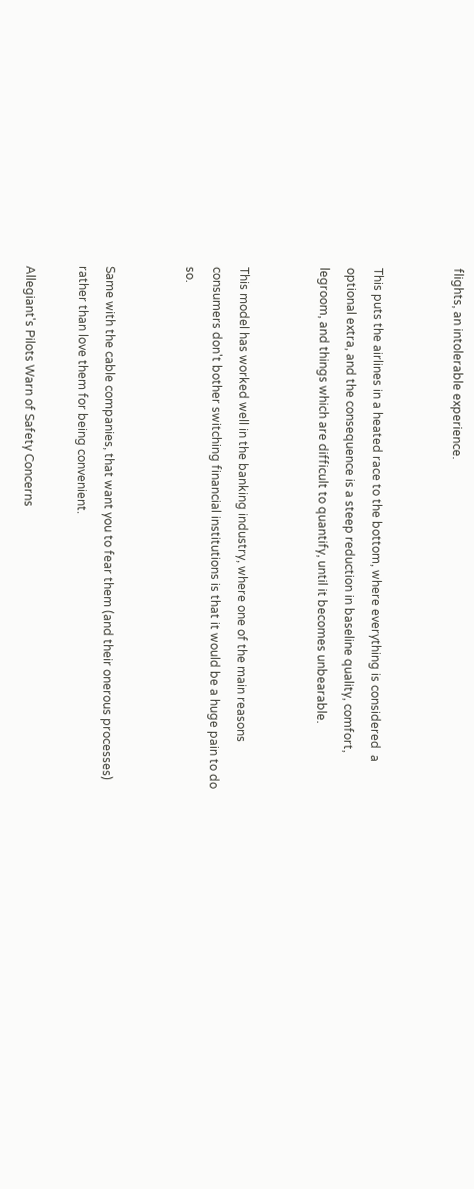flights, an intolerable experience.


This puts the airlines in a heated race to the bottom, where everything is considered  a optional extra, and the consequence is a steep reduction in baseline quality, comfort, legroom, and things which are difficult to quantify, until it becomes unbearable.


This model has worked well in the banking industry, where one of the main reasons consumers don't bother switching financial institutions is that it would be a huge pain to do so.


Same with the cable companies, that want you to fear them (and their onerous processes) rather than love them for being convenient.

Allegiant's Pilots Warn of Safety Concerns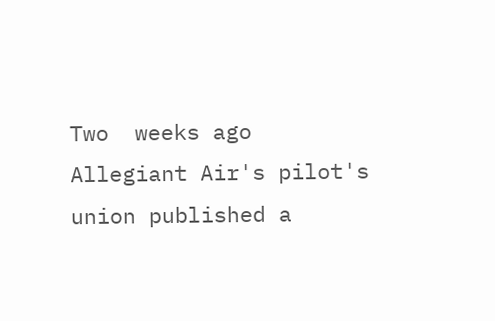Two  weeks ago Allegiant Air's pilot's union published a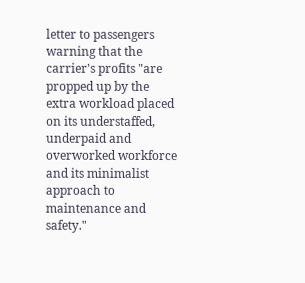letter to passengers warning that the carrier's profits "are propped up by the extra workload placed on its understaffed, underpaid and overworked workforce and its minimalist approach to maintenance and safety."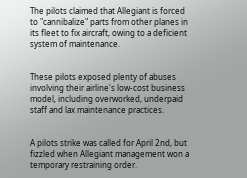The pilots claimed that Allegiant is forced to "cannibalize" parts from other planes in its fleet to fix aircraft, owing to a deficient system of maintenance.


These pilots exposed plenty of abuses involving their airline's low-cost business model, including overworked, underpaid staff and lax maintenance practices.


A pilots strike was called for April 2nd, but fizzled when Allegiant management won a temporary restraining order.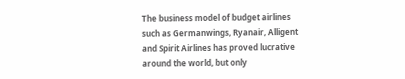The business model of budget airlines such as Germanwings, Ryanair, Alligent and Spirit Airlines has proved lucrative around the world, but only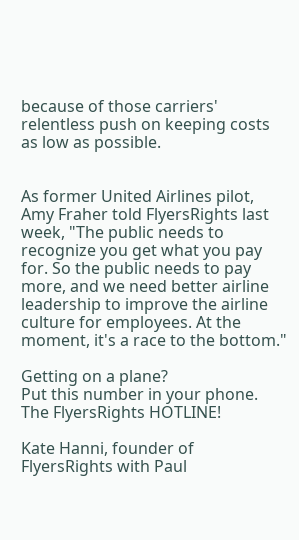because of those carriers' relentless push on keeping costs as low as possible.


As former United Airlines pilot, Amy Fraher told FlyersRights last week, "The public needs to recognize you get what you pay for. So the public needs to pay more, and we need better airline leadership to improve the airline culture for employees. At the moment, it's a race to the bottom."

Getting on a plane?
Put this number in your phone.
The FlyersRights HOTLINE!

Kate Hanni, founder of FlyersRights with Paul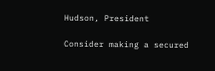Hudson, President

Consider making a secured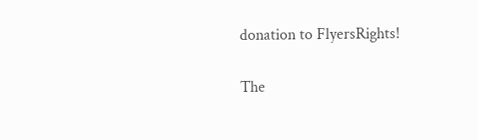donation to FlyersRights!

The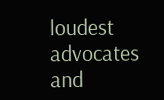loudest advocates and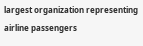largest organization representing airline passengers